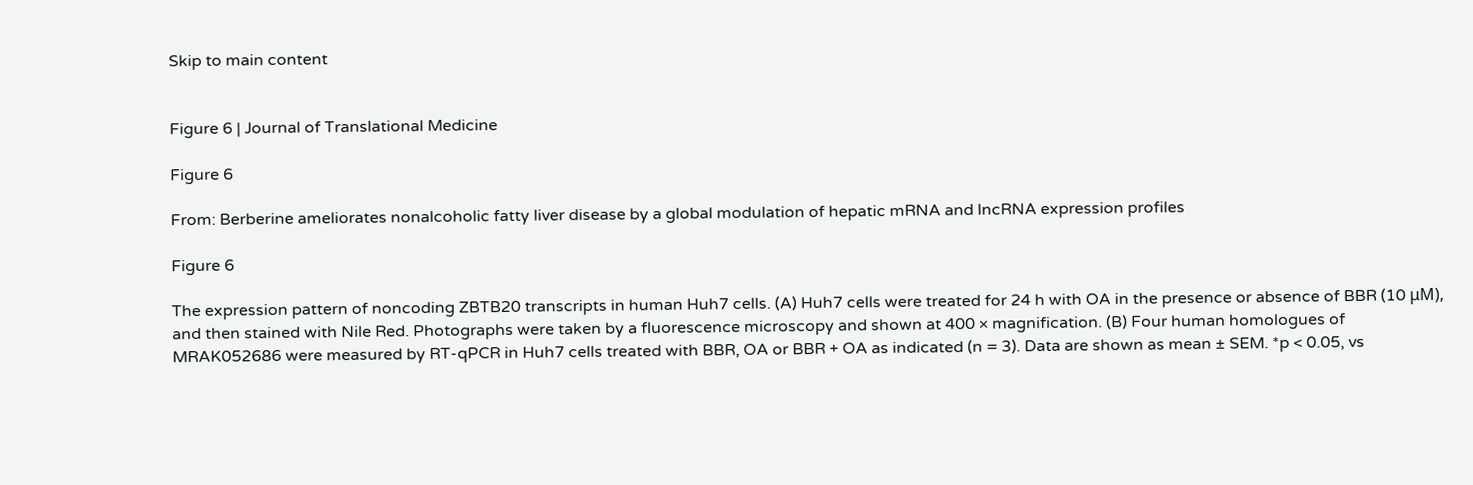Skip to main content


Figure 6 | Journal of Translational Medicine

Figure 6

From: Berberine ameliorates nonalcoholic fatty liver disease by a global modulation of hepatic mRNA and lncRNA expression profiles

Figure 6

The expression pattern of noncoding ZBTB20 transcripts in human Huh7 cells. (A) Huh7 cells were treated for 24 h with OA in the presence or absence of BBR (10 μM), and then stained with Nile Red. Photographs were taken by a fluorescence microscopy and shown at 400 × magnification. (B) Four human homologues of MRAK052686 were measured by RT-qPCR in Huh7 cells treated with BBR, OA or BBR + OA as indicated (n = 3). Data are shown as mean ± SEM. *p < 0.05, vs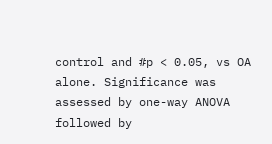control and #p < 0.05, vs OA alone. Significance was assessed by one-way ANOVA followed by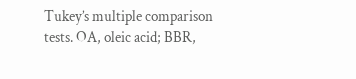Tukey’s multiple comparison tests. OA, oleic acid; BBR,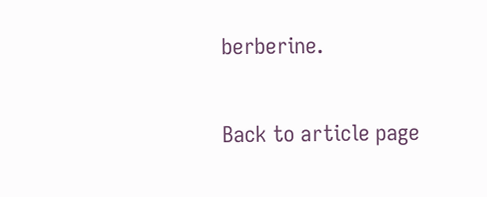berberine.

Back to article page